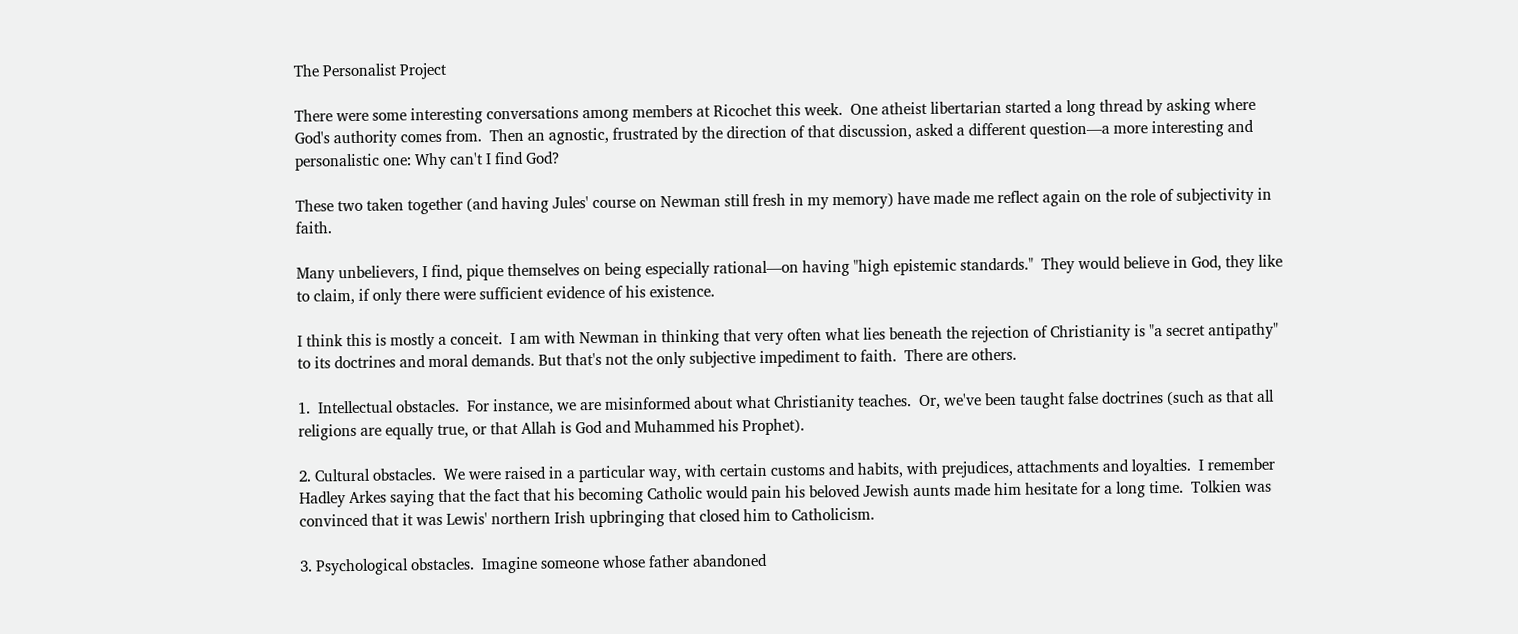The Personalist Project

There were some interesting conversations among members at Ricochet this week.  One atheist libertarian started a long thread by asking where God's authority comes from.  Then an agnostic, frustrated by the direction of that discussion, asked a different question—a more interesting and personalistic one: Why can't I find God?

These two taken together (and having Jules' course on Newman still fresh in my memory) have made me reflect again on the role of subjectivity in faith.

Many unbelievers, I find, pique themselves on being especially rational—on having "high epistemic standards."  They would believe in God, they like to claim, if only there were sufficient evidence of his existence.

I think this is mostly a conceit.  I am with Newman in thinking that very often what lies beneath the rejection of Christianity is "a secret antipathy" to its doctrines and moral demands. But that's not the only subjective impediment to faith.  There are others.

1.  Intellectual obstacles.  For instance, we are misinformed about what Christianity teaches.  Or, we've been taught false doctrines (such as that all religions are equally true, or that Allah is God and Muhammed his Prophet).

2. Cultural obstacles.  We were raised in a particular way, with certain customs and habits, with prejudices, attachments and loyalties.  I remember Hadley Arkes saying that the fact that his becoming Catholic would pain his beloved Jewish aunts made him hesitate for a long time.  Tolkien was convinced that it was Lewis' northern Irish upbringing that closed him to Catholicism.

3. Psychological obstacles.  Imagine someone whose father abandoned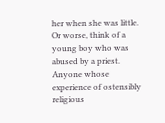her when she was little.  Or worse, think of a young boy who was abused by a priest.  Anyone whose experience of ostensibly religious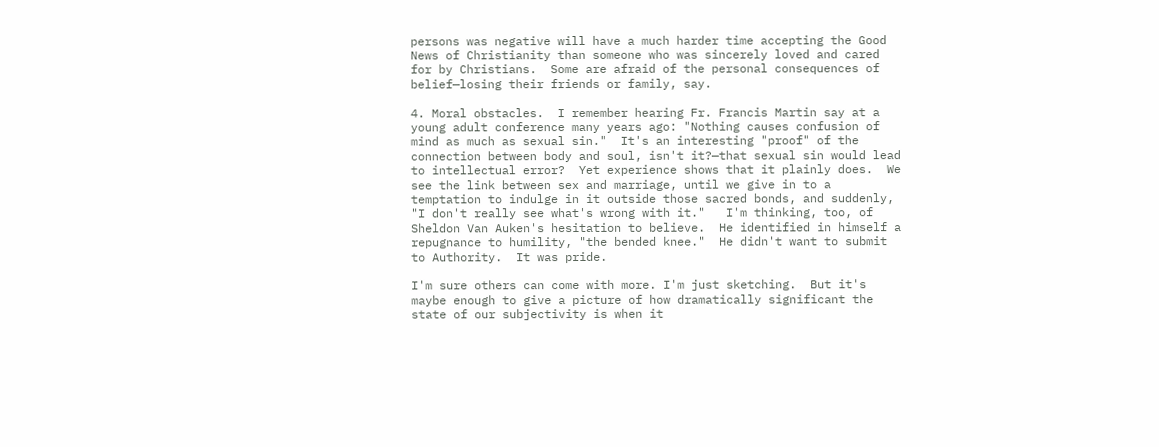persons was negative will have a much harder time accepting the Good News of Christianity than someone who was sincerely loved and cared for by Christians.  Some are afraid of the personal consequences of belief—losing their friends or family, say.

4. Moral obstacles.  I remember hearing Fr. Francis Martin say at a young adult conference many years ago: "Nothing causes confusion of mind as much as sexual sin."  It's an interesting "proof" of the connection between body and soul, isn't it?—that sexual sin would lead to intellectual error?  Yet experience shows that it plainly does.  We see the link between sex and marriage, until we give in to a temptation to indulge in it outside those sacred bonds, and suddenly, "I don't really see what's wrong with it."   I'm thinking, too, of Sheldon Van Auken's hesitation to believe.  He identified in himself a repugnance to humility, "the bended knee."  He didn't want to submit to Authority.  It was pride.

I'm sure others can come with more. I'm just sketching.  But it's maybe enough to give a picture of how dramatically significant the state of our subjectivity is when it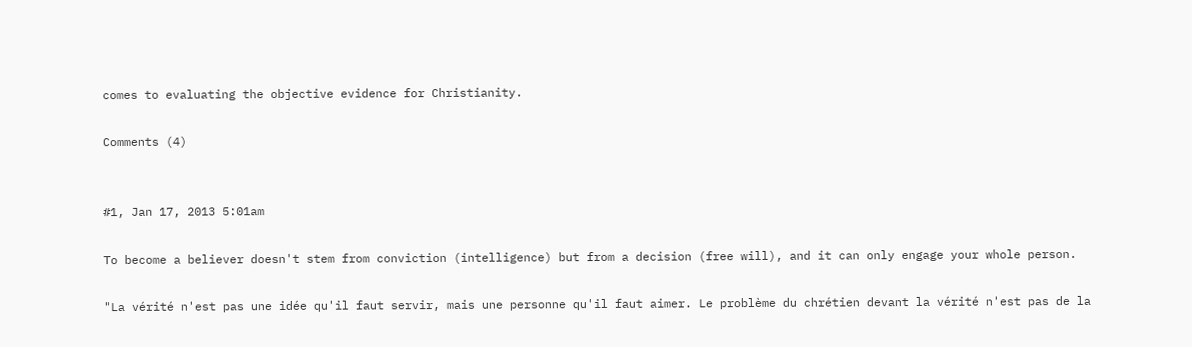comes to evaluating the objective evidence for Christianity.

Comments (4)


#1, Jan 17, 2013 5:01am

To become a believer doesn't stem from conviction (intelligence) but from a decision (free will), and it can only engage your whole person.

"La vérité n'est pas une idée qu'il faut servir, mais une personne qu'il faut aimer. Le problème du chrétien devant la vérité n'est pas de la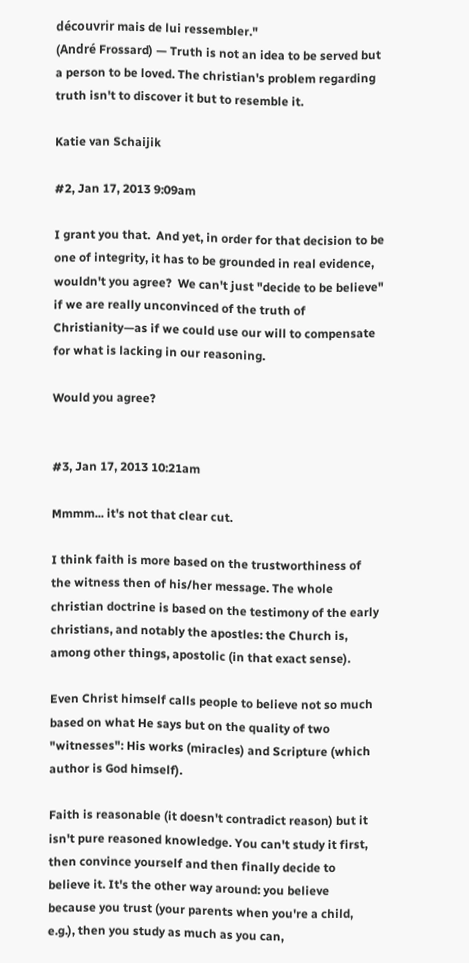découvrir mais de lui ressembler."
(André Frossard) — Truth is not an idea to be served but a person to be loved. The christian's problem regarding truth isn't to discover it but to resemble it.

Katie van Schaijik

#2, Jan 17, 2013 9:09am

I grant you that.  And yet, in order for that decision to be one of integrity, it has to be grounded in real evidence, wouldn't you agree?  We can't just "decide to be believe" if we are really unconvinced of the truth of Christianity—as if we could use our will to compensate for what is lacking in our reasoning.

Would you agree?


#3, Jan 17, 2013 10:21am

Mmmm... it's not that clear cut.

I think faith is more based on the trustworthiness of the witness then of his/her message. The whole christian doctrine is based on the testimony of the early christians, and notably the apostles: the Church is, among other things, apostolic (in that exact sense).

Even Christ himself calls people to believe not so much based on what He says but on the quality of two "witnesses": His works (miracles) and Scripture (which author is God himself).

Faith is reasonable (it doesn't contradict reason) but it isn't pure reasoned knowledge. You can't study it first, then convince yourself and then finally decide to believe it. It's the other way around: you believe because you trust (your parents when you're a child, e.g.), then you study as much as you can,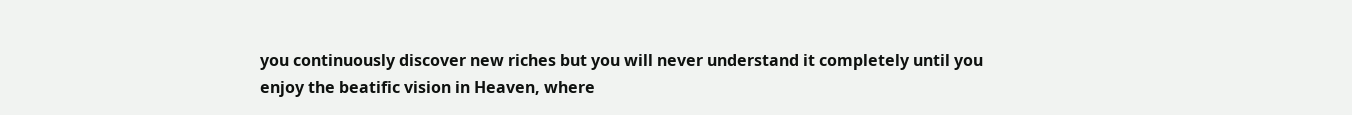you continuously discover new riches but you will never understand it completely until you enjoy the beatific vision in Heaven, where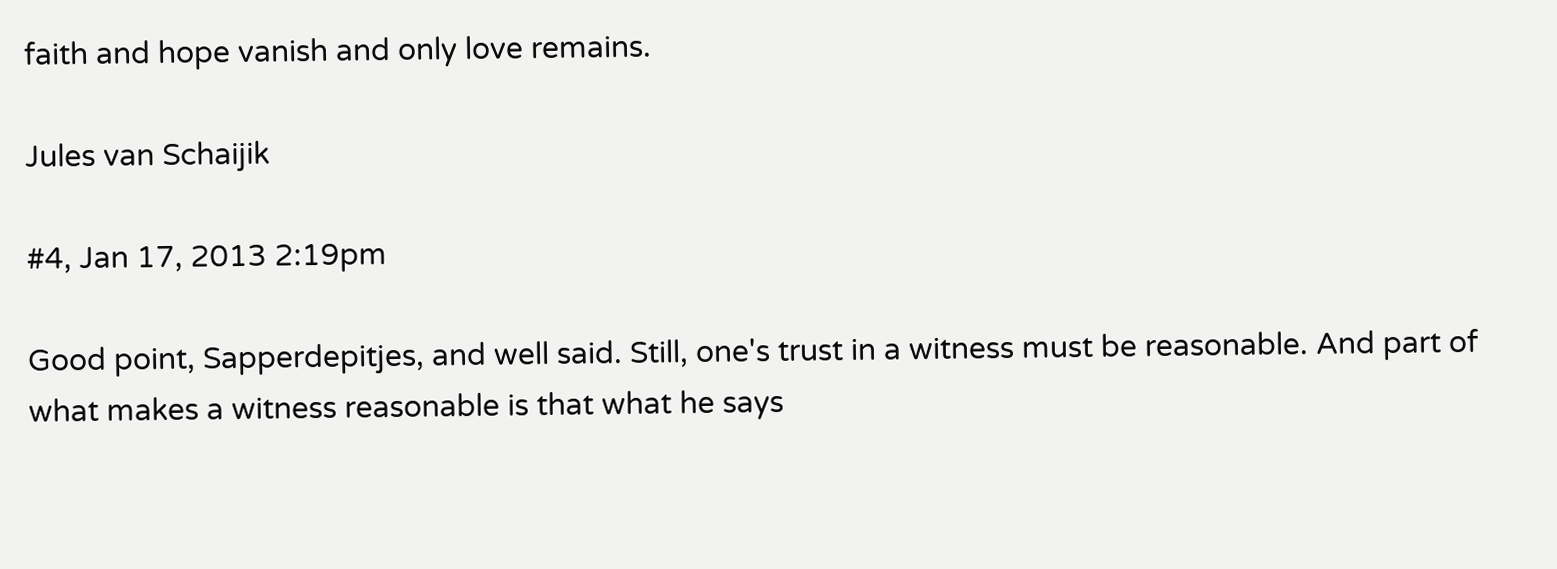faith and hope vanish and only love remains.

Jules van Schaijik

#4, Jan 17, 2013 2:19pm

Good point, Sapperdepitjes, and well said. Still, one's trust in a witness must be reasonable. And part of what makes a witness reasonable is that what he says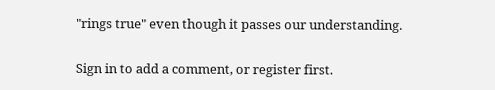"rings true" even though it passes our understanding.

Sign in to add a comment, or register first.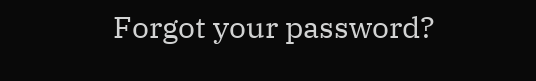Forgot your password?